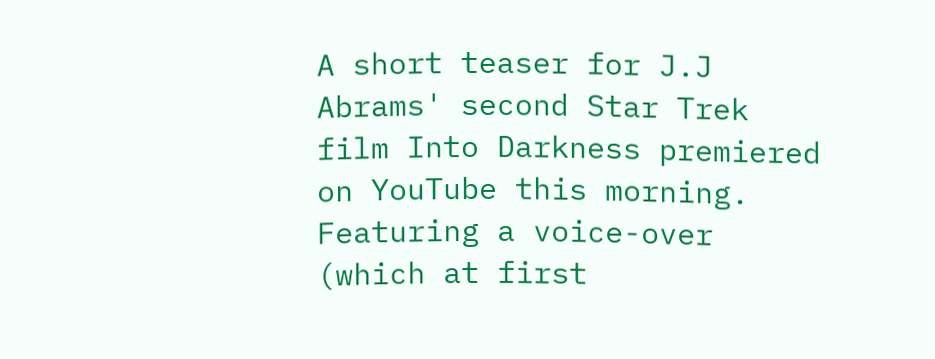A short teaser for J.J Abrams' second Star Trek film Into Darkness premiered on YouTube this morning. Featuring a voice-over (which at first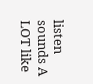listen sounds A LOT like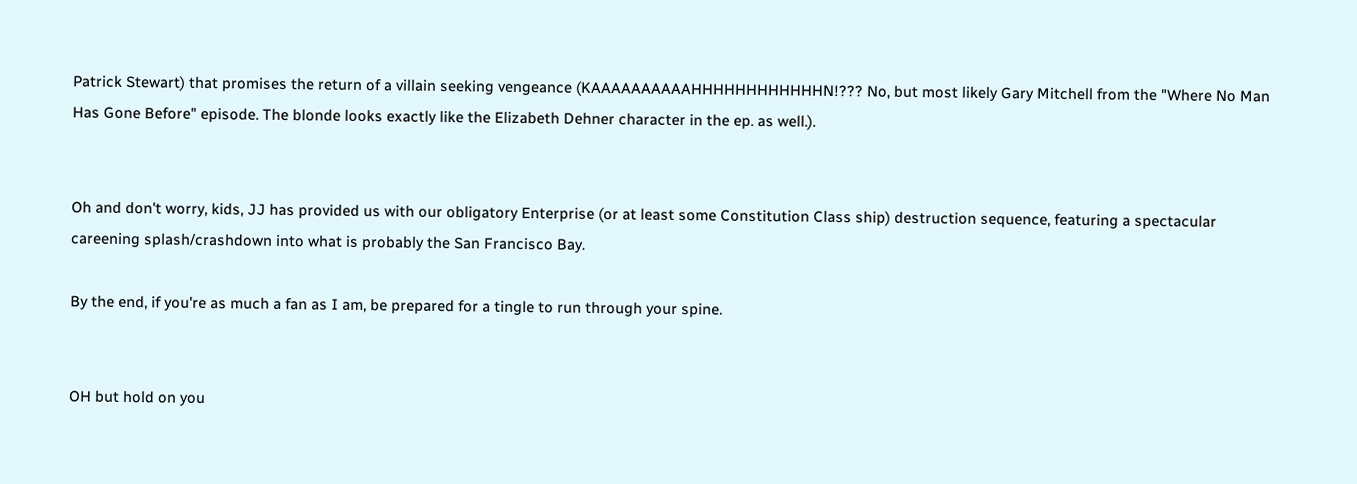Patrick Stewart) that promises the return of a villain seeking vengeance (KAAAAAAAAAAHHHHHHHHHHHHN!??? No, but most likely Gary Mitchell from the "Where No Man Has Gone Before" episode. The blonde looks exactly like the Elizabeth Dehner character in the ep. as well.).


Oh and don't worry, kids, JJ has provided us with our obligatory Enterprise (or at least some Constitution Class ship) destruction sequence, featuring a spectacular careening splash/crashdown into what is probably the San Francisco Bay.

By the end, if you're as much a fan as I am, be prepared for a tingle to run through your spine.


OH but hold on you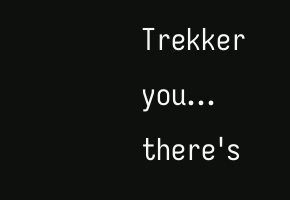Trekker you... there's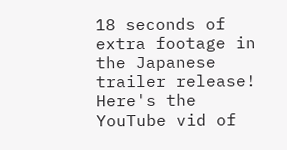18 seconds of extra footage in the Japanese trailer release! Here's the YouTube vid of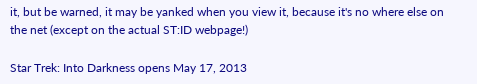it, but be warned, it may be yanked when you view it, because it's no where else on the net (except on the actual ST:ID webpage!)

Star Trek: Into Darkness opens May 17, 2013